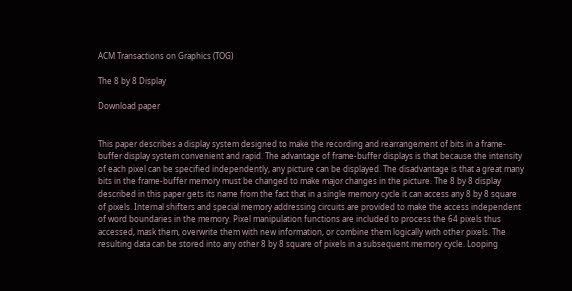ACM Transactions on Graphics (TOG)

The 8 by 8 Display

Download paper


This paper describes a display system designed to make the recording and rearrangement of bits in a frame-buffer display system convenient and rapid. The advantage of frame-buffer displays is that because the intensity of each pixel can be specified independently, any picture can be displayed. The disadvantage is that a great many bits in the frame-buffer memory must be changed to make major changes in the picture. The 8 by 8 display described in this paper gets its name from the fact that in a single memory cycle it can access any 8 by 8 square of pixels. Internal shifters and special memory addressing circuits are provided to make the access independent of word boundaries in the memory. Pixel manipulation functions are included to process the 64 pixels thus accessed, mask them, overwrite them with new information, or combine them logically with other pixels. The resulting data can be stored into any other 8 by 8 square of pixels in a subsequent memory cycle. Looping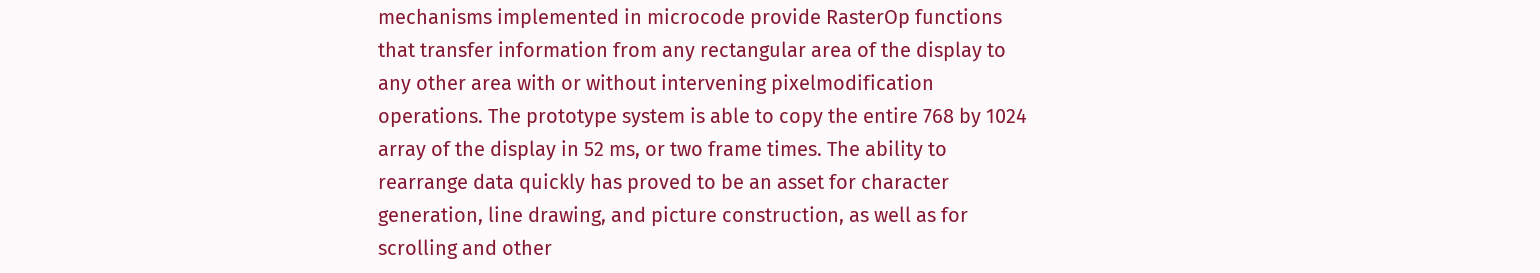mechanisms implemented in microcode provide RasterOp functions that transfer information from any rectangular area of the display to any other area with or without intervening pixelmodification operations. The prototype system is able to copy the entire 768 by 1024 array of the display in 52 ms, or two frame times. The ability to rearrange data quickly has proved to be an asset for character generation, line drawing, and picture construction, as well as for scrolling and other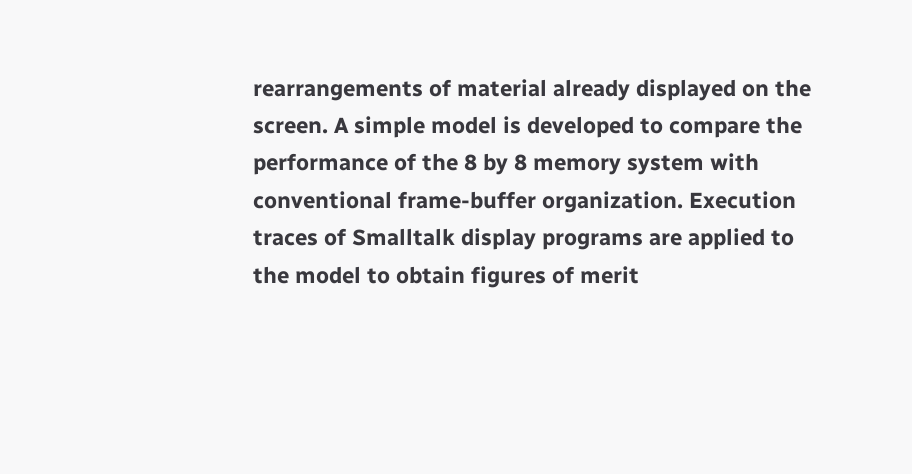rearrangements of material already displayed on the screen. A simple model is developed to compare the performance of the 8 by 8 memory system with conventional frame-buffer organization. Execution traces of Smalltalk display programs are applied to the model to obtain figures of merit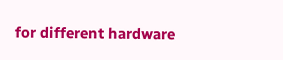for different hardware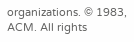organizations. © 1983, ACM. All rights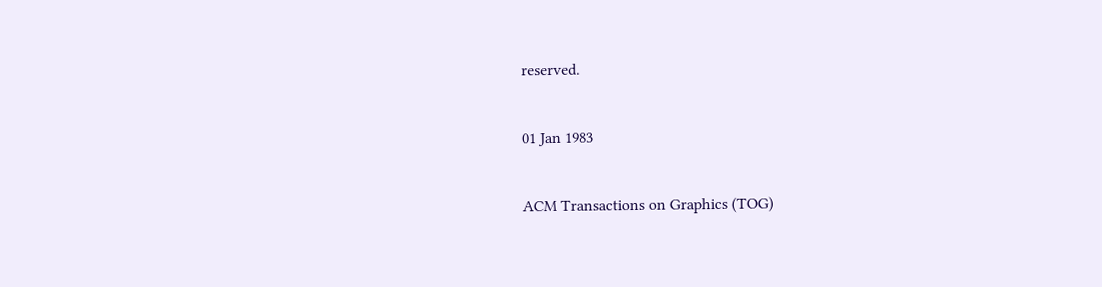reserved.


01 Jan 1983


ACM Transactions on Graphics (TOG)